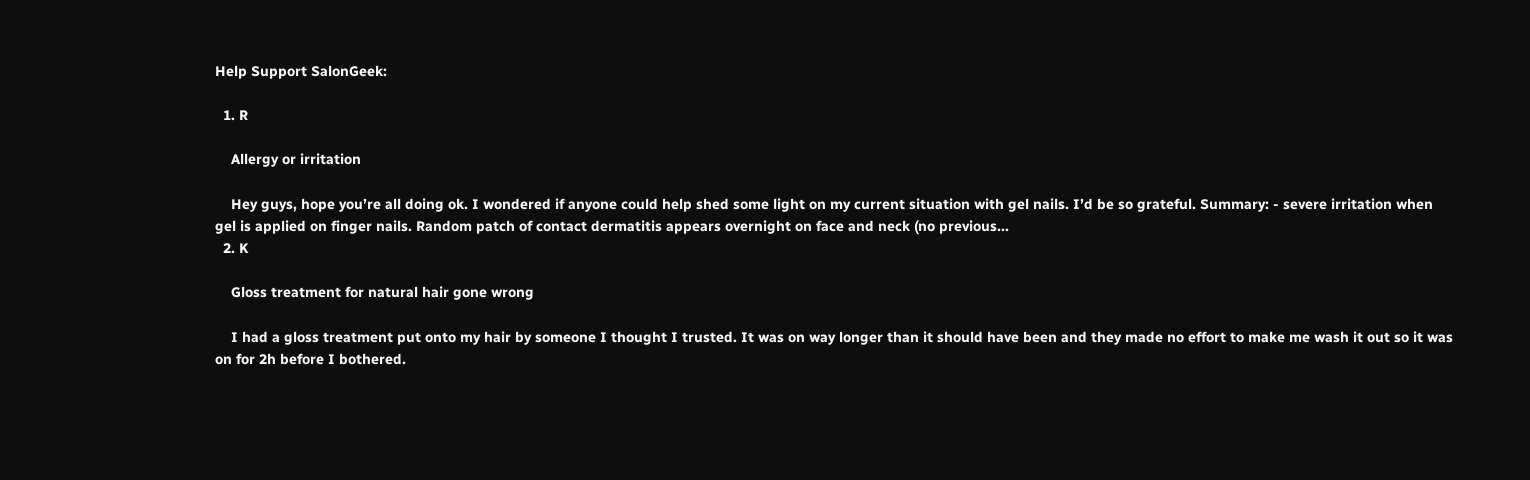Help Support SalonGeek:

  1. R

    Allergy or irritation

    Hey guys, hope you’re all doing ok. I wondered if anyone could help shed some light on my current situation with gel nails. I’d be so grateful. Summary: - severe irritation when gel is applied on finger nails. Random patch of contact dermatitis appears overnight on face and neck (no previous...
  2. K

    Gloss treatment for natural hair gone wrong

    I had a gloss treatment put onto my hair by someone I thought I trusted. It was on way longer than it should have been and they made no effort to make me wash it out so it was on for 2h before I bothered.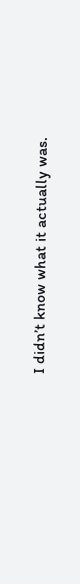I didn’t know what it actually was.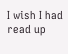I wish I had read up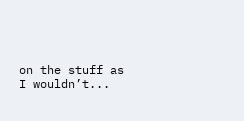on the stuff as I wouldn’t...